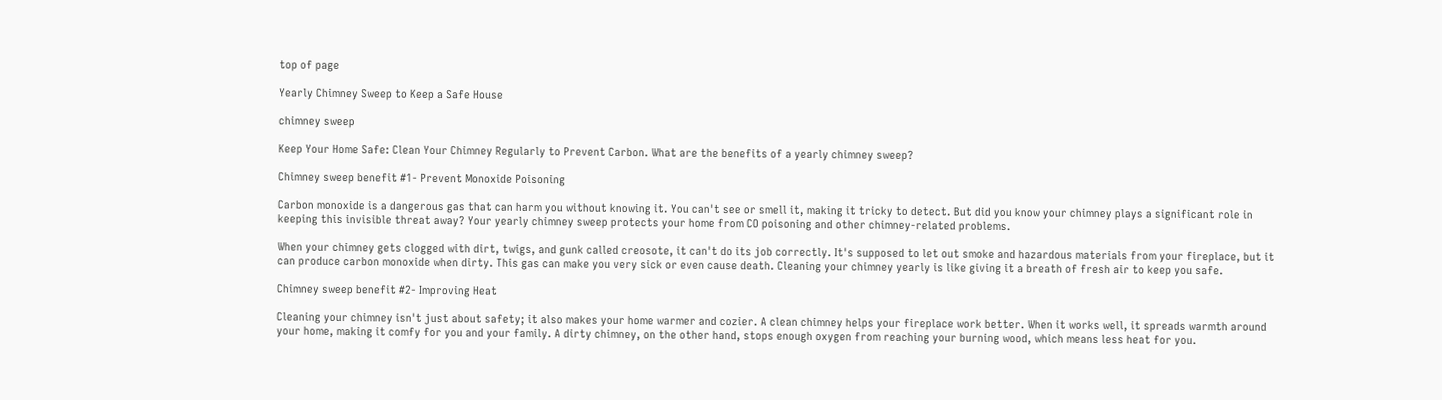top of page

Yearly Chimney Sweep to Keep a Safe House

chimney sweep

Keep Your Home Safe: Clean Your Chimney Regularly to Prevent Carbon. What are the benefits of a yearly chimney sweep?

Chimney sweep benefit #1- Prevent Monoxide Poisoning

Carbon monoxide is a dangerous gas that can harm you without knowing it. You can't see or smell it, making it tricky to detect. But did you know your chimney plays a significant role in keeping this invisible threat away? Your yearly chimney sweep protects your home from CO poisoning and other chimney-related problems.

When your chimney gets clogged with dirt, twigs, and gunk called creosote, it can't do its job correctly. It's supposed to let out smoke and hazardous materials from your fireplace, but it can produce carbon monoxide when dirty. This gas can make you very sick or even cause death. Cleaning your chimney yearly is like giving it a breath of fresh air to keep you safe.

Chimney sweep benefit #2- Improving Heat

Cleaning your chimney isn't just about safety; it also makes your home warmer and cozier. A clean chimney helps your fireplace work better. When it works well, it spreads warmth around your home, making it comfy for you and your family. A dirty chimney, on the other hand, stops enough oxygen from reaching your burning wood, which means less heat for you.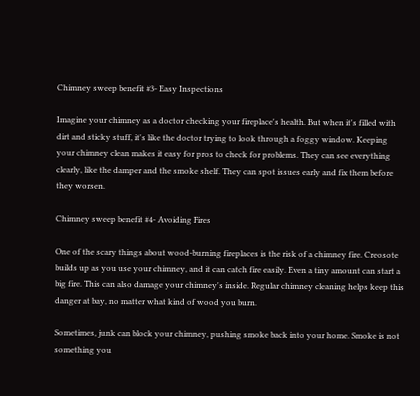Chimney sweep benefit #3- Easy Inspections

Imagine your chimney as a doctor checking your fireplace's health. But when it's filled with dirt and sticky stuff, it's like the doctor trying to look through a foggy window. Keeping your chimney clean makes it easy for pros to check for problems. They can see everything clearly, like the damper and the smoke shelf. They can spot issues early and fix them before they worsen.

Chimney sweep benefit #4- Avoiding Fires

One of the scary things about wood-burning fireplaces is the risk of a chimney fire. Creosote builds up as you use your chimney, and it can catch fire easily. Even a tiny amount can start a big fire. This can also damage your chimney's inside. Regular chimney cleaning helps keep this danger at bay, no matter what kind of wood you burn.

Sometimes, junk can block your chimney, pushing smoke back into your home. Smoke is not something you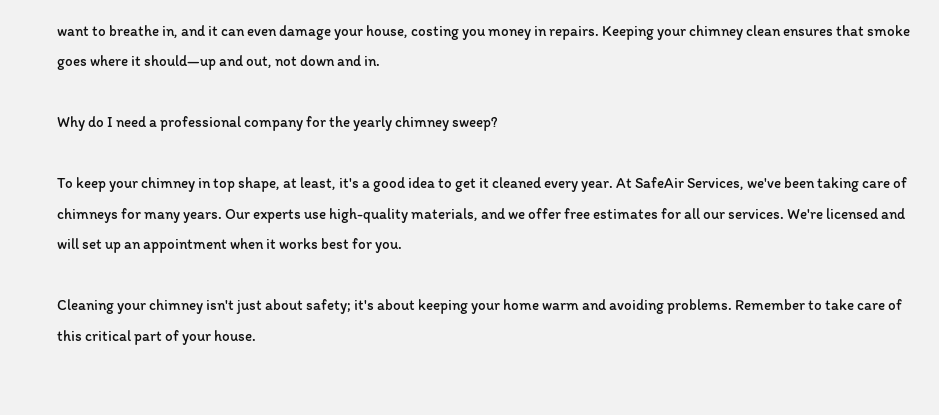want to breathe in, and it can even damage your house, costing you money in repairs. Keeping your chimney clean ensures that smoke goes where it should—up and out, not down and in.

Why do I need a professional company for the yearly chimney sweep?

To keep your chimney in top shape, at least, it's a good idea to get it cleaned every year. At SafeAir Services, we've been taking care of chimneys for many years. Our experts use high-quality materials, and we offer free estimates for all our services. We're licensed and will set up an appointment when it works best for you.

Cleaning your chimney isn't just about safety; it's about keeping your home warm and avoiding problems. Remember to take care of this critical part of your house.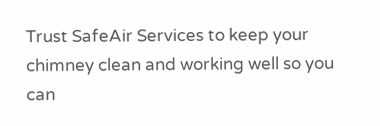Trust SafeAir Services to keep your chimney clean and working well so you can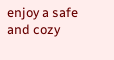enjoy a safe and cozy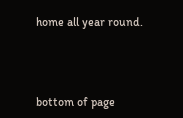home all year round.



bottom of page